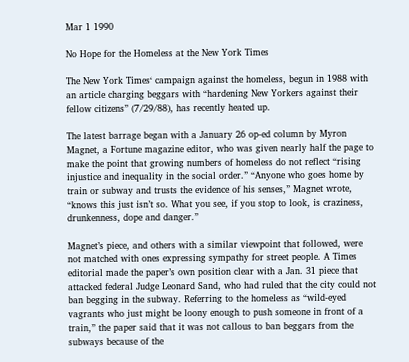Mar 1 1990

No Hope for the Homeless at the New York Times

The New York Times‘ campaign against the homeless, begun in 1988 with an article charging beggars with “hardening New Yorkers against their fellow citizens” (7/29/88), has recently heated up.

The latest barrage began with a January 26 op-ed column by Myron Magnet, a Fortune magazine editor, who was given nearly half the page to make the point that growing numbers of homeless do not reflect “rising injustice and inequality in the social order.” “Anyone who goes home by train or subway and trusts the evidence of his senses,” Magnet wrote, “knows this just isn’t so. What you see, if you stop to look, is craziness, drunkenness, dope and danger.”

Magnet’s piece, and others with a similar viewpoint that followed, were not matched with ones expressing sympathy for street people. A Times editorial made the paper’s own position clear with a Jan. 31 piece that attacked federal Judge Leonard Sand, who had ruled that the city could not ban begging in the subway. Referring to the homeless as “wild-eyed vagrants who just might be loony enough to push someone in front of a train,” the paper said that it was not callous to ban beggars from the subways because of the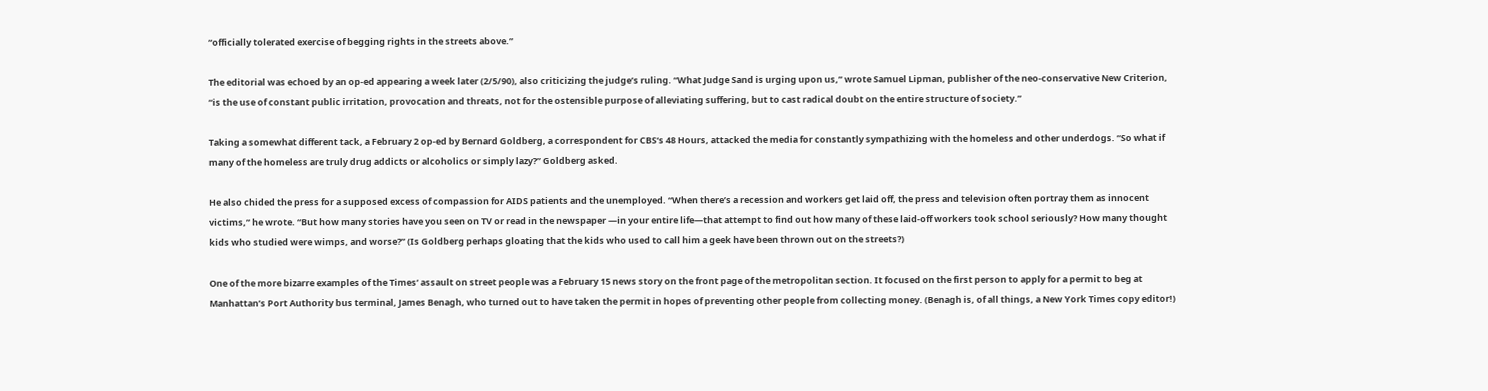“officially tolerated exercise of begging rights in the streets above.”

The editorial was echoed by an op-ed appearing a week later (2/5/90), also criticizing the judge’s ruling. “What Judge Sand is urging upon us,” wrote Samuel Lipman, publisher of the neo-conservative New Criterion, “is the use of constant public irritation, provocation and threats, not for the ostensible purpose of alleviating suffering, but to cast radical doubt on the entire structure of society.”

Taking a somewhat different tack, a February 2 op-ed by Bernard Goldberg, a correspondent for CBS‘s 48 Hours, attacked the media for constantly sympathizing with the homeless and other underdogs. “So what if many of the homeless are truly drug addicts or alcoholics or simply lazy?” Goldberg asked.

He also chided the press for a supposed excess of compassion for AIDS patients and the unemployed. “When there’s a recession and workers get laid off, the press and television often portray them as innocent victims,” he wrote. “But how many stories have you seen on TV or read in the newspaper —in your entire life—that attempt to find out how many of these laid-off workers took school seriously? How many thought kids who studied were wimps, and worse?” (Is Goldberg perhaps gloating that the kids who used to call him a geek have been thrown out on the streets?)

One of the more bizarre examples of the Times‘ assault on street people was a February 15 news story on the front page of the metropolitan section. It focused on the first person to apply for a permit to beg at Manhattan’s Port Authority bus terminal, James Benagh, who turned out to have taken the permit in hopes of preventing other people from collecting money. (Benagh is, of all things, a New York Times copy editor!)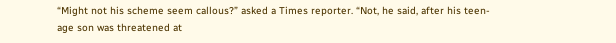“Might not his scheme seem callous?” asked a Times reporter. “Not, he said, after his teen-age son was threatened at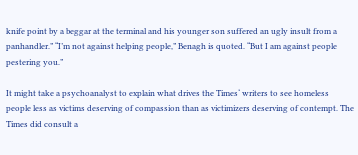knife point by a beggar at the terminal and his younger son suffered an ugly insult from a panhandler.” “I’m not against helping people,” Benagh is quoted. “But I am against people pestering you.”

It might take a psychoanalyst to explain what drives the Times‘ writers to see homeless people less as victims deserving of compassion than as victimizers deserving of contempt. The Times did consult a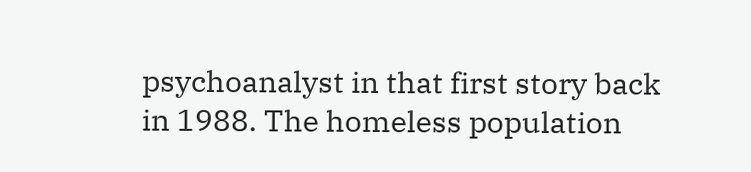psychoanalyst in that first story back in 1988. The homeless population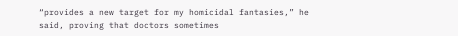“provides a new target for my homicidal fantasies,” he said, proving that doctors sometimes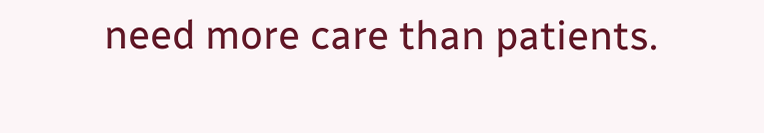need more care than patients.